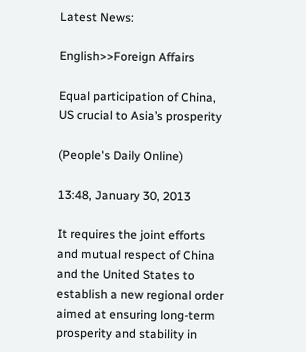Latest News:

English>>Foreign Affairs

Equal participation of China, US crucial to Asia’s prosperity

(People's Daily Online)

13:48, January 30, 2013

It requires the joint efforts and mutual respect of China and the United States to establish a new regional order aimed at ensuring long-term prosperity and stability in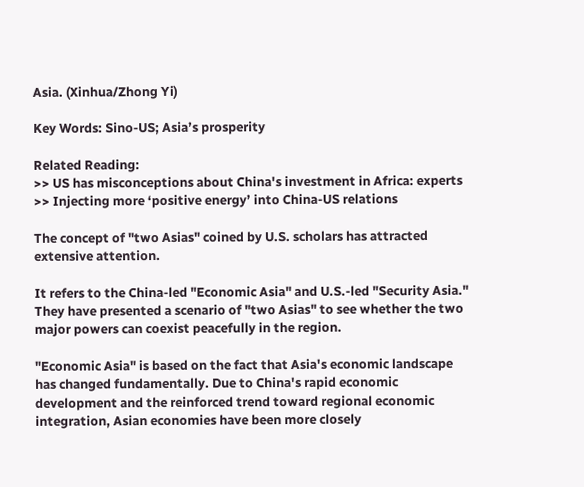Asia. (Xinhua/Zhong Yi)

Key Words: Sino-US; Asia’s prosperity

Related Reading:
>> US has misconceptions about China's investment in Africa: experts
>> Injecting more ‘positive energy’ into China-US relations

The concept of "two Asias" coined by U.S. scholars has attracted extensive attention.

It refers to the China-led "Economic Asia" and U.S.-led "Security Asia." They have presented a scenario of "two Asias" to see whether the two major powers can coexist peacefully in the region.

"Economic Asia" is based on the fact that Asia's economic landscape has changed fundamentally. Due to China's rapid economic development and the reinforced trend toward regional economic integration, Asian economies have been more closely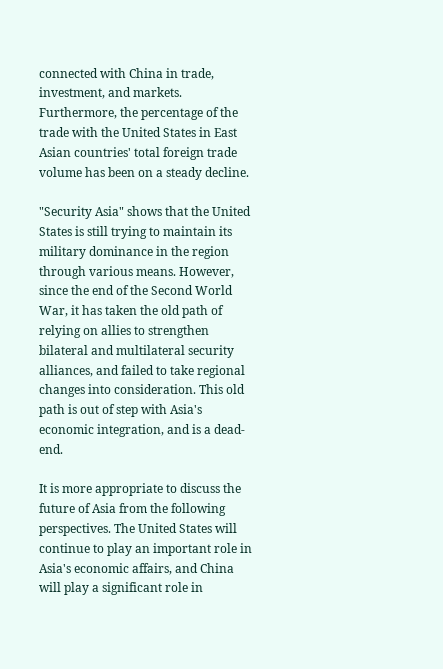connected with China in trade, investment, and markets. Furthermore, the percentage of the trade with the United States in East Asian countries' total foreign trade volume has been on a steady decline.

"Security Asia" shows that the United States is still trying to maintain its military dominance in the region through various means. However, since the end of the Second World War, it has taken the old path of relying on allies to strengthen bilateral and multilateral security alliances, and failed to take regional changes into consideration. This old path is out of step with Asia's economic integration, and is a dead-end.

It is more appropriate to discuss the future of Asia from the following perspectives. The United States will continue to play an important role in Asia's economic affairs, and China will play a significant role in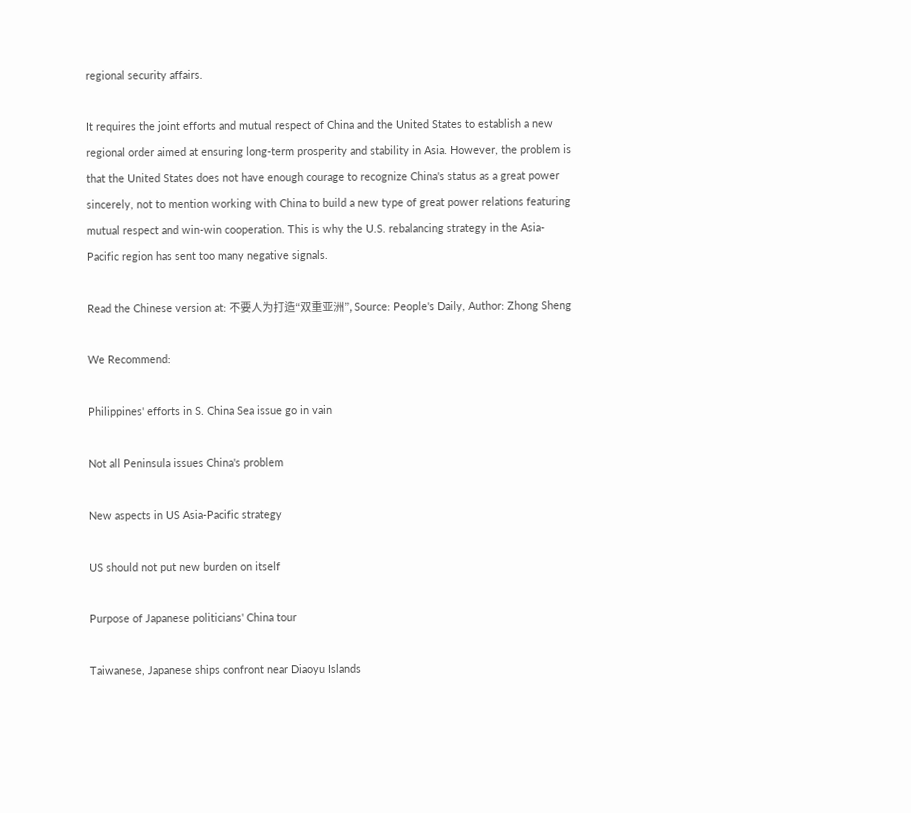regional security affairs.

It requires the joint efforts and mutual respect of China and the United States to establish a new regional order aimed at ensuring long-term prosperity and stability in Asia. However, the problem is that the United States does not have enough courage to recognize China's status as a great power sincerely, not to mention working with China to build a new type of great power relations featuring mutual respect and win-win cooperation. This is why the U.S. rebalancing strategy in the Asia-Pacific region has sent too many negative signals.

Read the Chinese version at: 不要人为打造“双重亚洲”, Source: People's Daily, Author: Zhong Sheng

We Recommend:

Philippines' efforts in S. China Sea issue go in vain

Not all Peninsula issues China's problem

New aspects in US Asia-Pacific strategy

US should not put new burden on itself

Purpose of Japanese politicians' China tour

Taiwanese, Japanese ships confront near Diaoyu Islands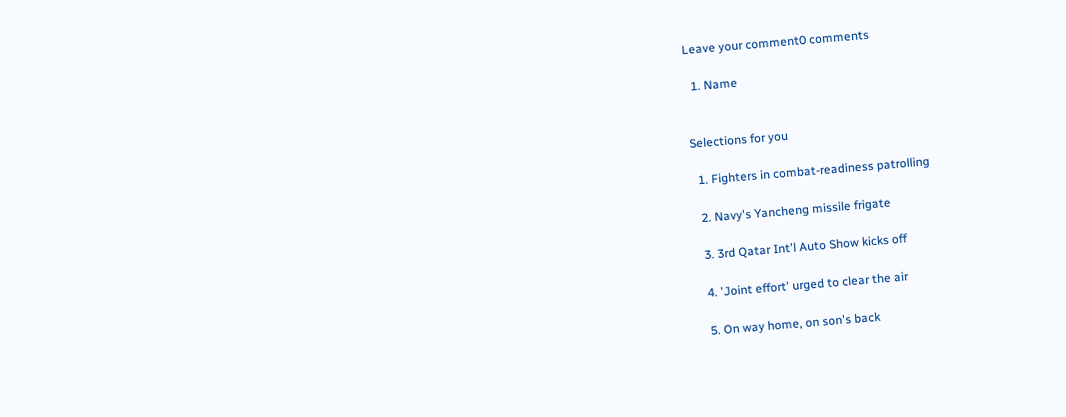Leave your comment0 comments

  1. Name


Selections for you

  1. Fighters in combat-readiness patrolling

  2. Navy's Yancheng missile frigate

  3. 3rd Qatar Int'l Auto Show kicks off

  4. 'Joint effort' urged to clear the air

  5. On way home, on son's back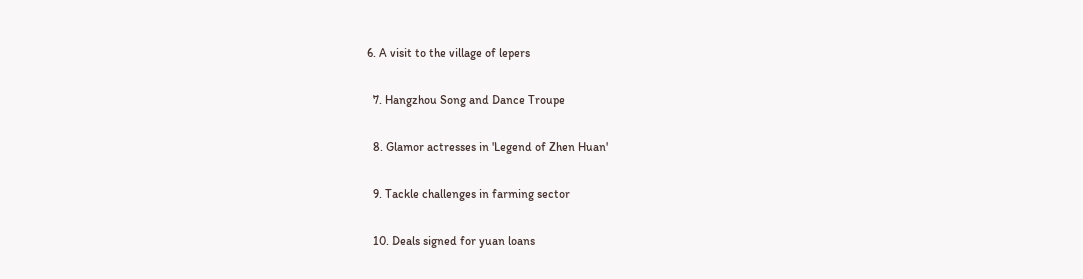6. A visit to the village of lepers

  7. Hangzhou Song and Dance Troupe

  8. Glamor actresses in 'Legend of Zhen Huan'

  9. Tackle challenges in farming sector

  10. Deals signed for yuan loans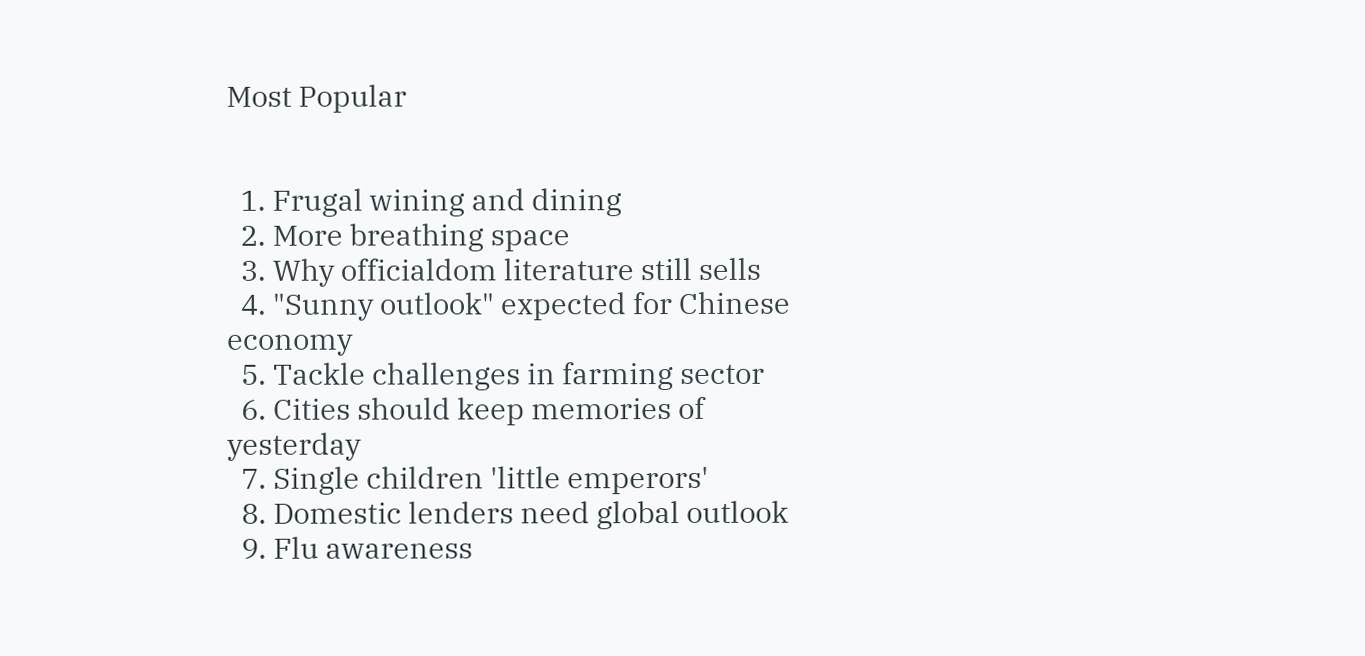Most Popular


  1. Frugal wining and dining
  2. More breathing space
  3. Why officialdom literature still sells
  4. "Sunny outlook" expected for Chinese economy
  5. Tackle challenges in farming sector
  6. Cities should keep memories of yesterday
  7. Single children 'little emperors'
  8. Domestic lenders need global outlook
  9. Flu awareness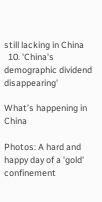still lacking in China
  10. 'China's demographic dividend disappearing'

What’s happening in China

Photos: A hard and happy day of a 'gold' confinement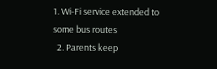1. Wi-Fi service extended to some bus routes
  2. Parents keep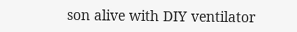son alive with DIY ventilator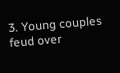3. Young couples feud over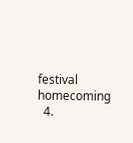festival homecoming
  4.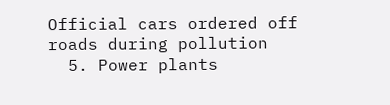Official cars ordered off roads during pollution
  5. Power plants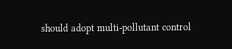should adopt multi-pollutant control